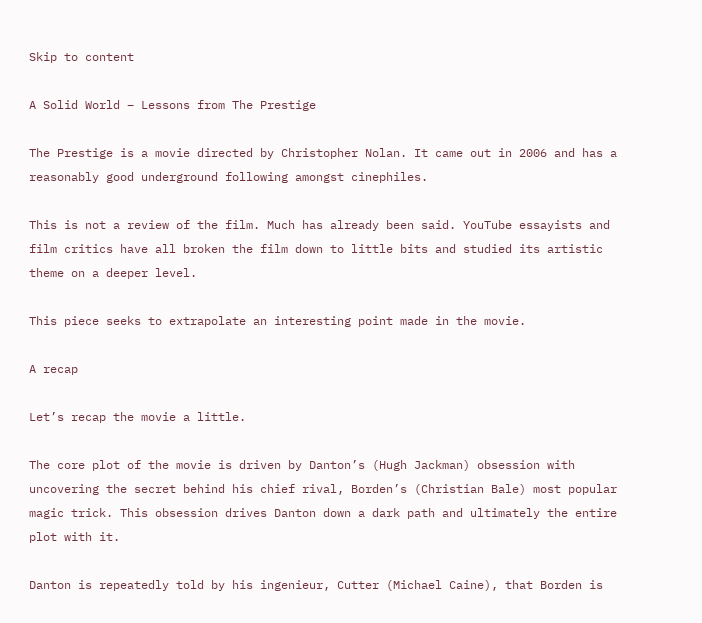Skip to content

A Solid World – Lessons from The Prestige

The Prestige is a movie directed by Christopher Nolan. It came out in 2006 and has a reasonably good underground following amongst cinephiles.

This is not a review of the film. Much has already been said. YouTube essayists and film critics have all broken the film down to little bits and studied its artistic theme on a deeper level.

This piece seeks to extrapolate an interesting point made in the movie.

A recap

Let’s recap the movie a little.

The core plot of the movie is driven by Danton’s (Hugh Jackman) obsession with uncovering the secret behind his chief rival, Borden’s (Christian Bale) most popular magic trick. This obsession drives Danton down a dark path and ultimately the entire plot with it.

Danton is repeatedly told by his ingenieur, Cutter (Michael Caine), that Borden is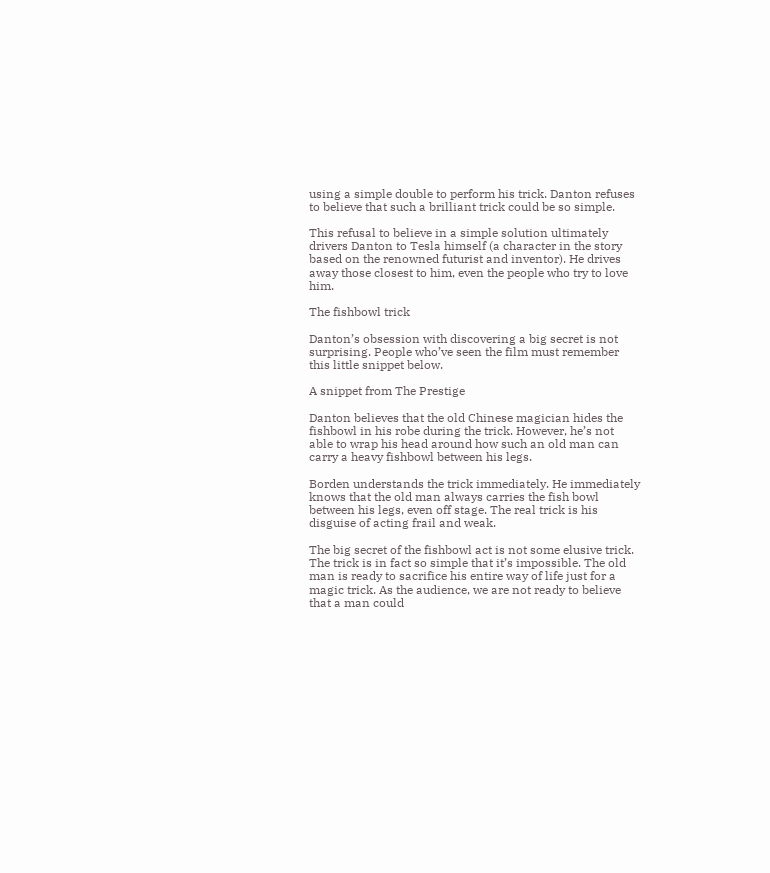using a simple double to perform his trick. Danton refuses to believe that such a brilliant trick could be so simple.

This refusal to believe in a simple solution ultimately drivers Danton to Tesla himself (a character in the story based on the renowned futurist and inventor). He drives away those closest to him, even the people who try to love him.

The fishbowl trick

Danton’s obsession with discovering a big secret is not surprising. People who’ve seen the film must remember this little snippet below.

A snippet from The Prestige

Danton believes that the old Chinese magician hides the fishbowl in his robe during the trick. However, he’s not able to wrap his head around how such an old man can carry a heavy fishbowl between his legs.

Borden understands the trick immediately. He immediately knows that the old man always carries the fish bowl between his legs, even off stage. The real trick is his disguise of acting frail and weak.

The big secret of the fishbowl act is not some elusive trick. The trick is in fact so simple that it’s impossible. The old man is ready to sacrifice his entire way of life just for a magic trick. As the audience, we are not ready to believe that a man could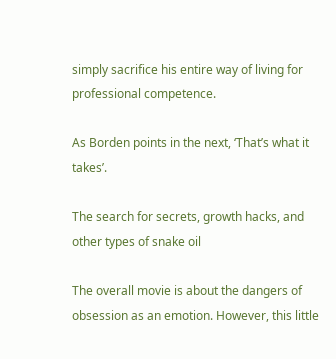simply sacrifice his entire way of living for professional competence.

As Borden points in the next, ‘That’s what it takes’.

The search for secrets, growth hacks, and other types of snake oil

The overall movie is about the dangers of obsession as an emotion. However, this little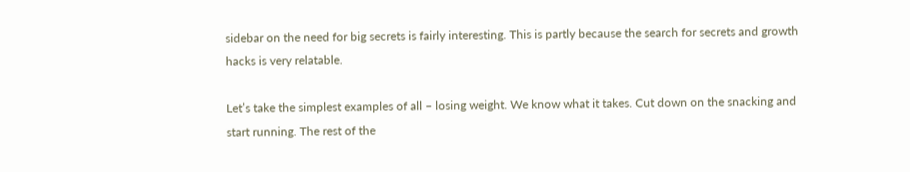sidebar on the need for big secrets is fairly interesting. This is partly because the search for secrets and growth hacks is very relatable.

Let’s take the simplest examples of all – losing weight. We know what it takes. Cut down on the snacking and start running. The rest of the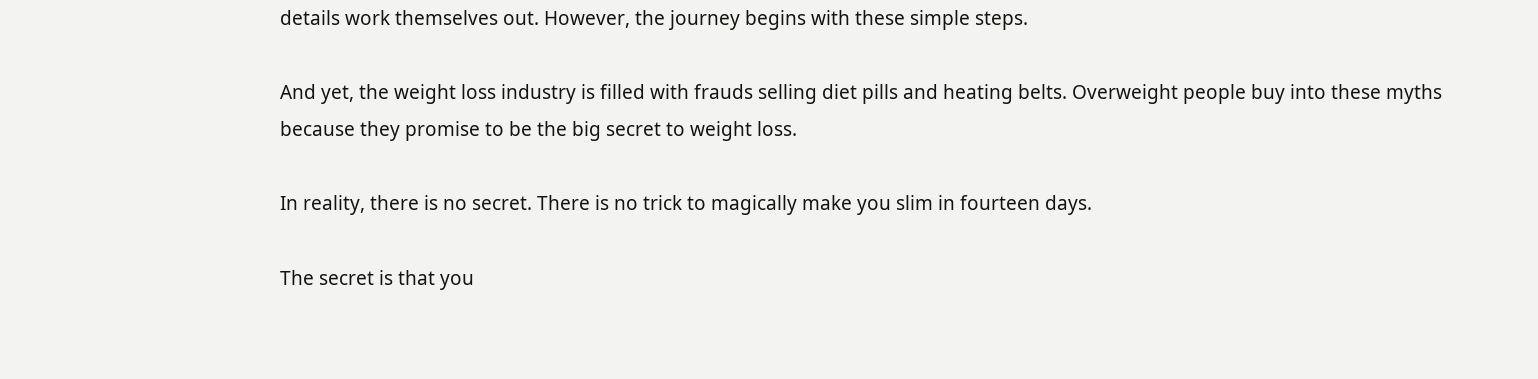details work themselves out. However, the journey begins with these simple steps.

And yet, the weight loss industry is filled with frauds selling diet pills and heating belts. Overweight people buy into these myths because they promise to be the big secret to weight loss.

In reality, there is no secret. There is no trick to magically make you slim in fourteen days.

The secret is that you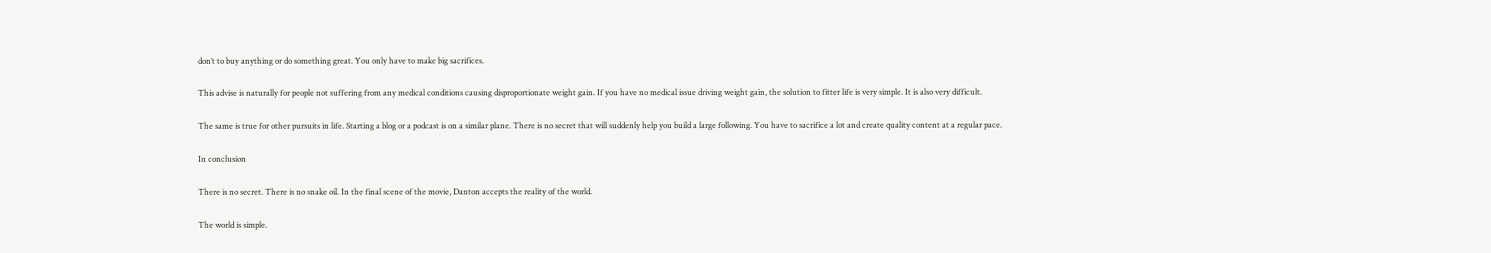don’t to buy anything or do something great. You only have to make big sacrifices.

This advise is naturally for people not suffering from any medical conditions causing disproportionate weight gain. If you have no medical issue driving weight gain, the solution to fitter life is very simple. It is also very difficult.

The same is true for other pursuits in life. Starting a blog or a podcast is on a similar plane. There is no secret that will suddenly help you build a large following. You have to sacrifice a lot and create quality content at a regular pace.

In conclusion

There is no secret. There is no snake oil. In the final scene of the movie, Danton accepts the reality of the world.

The world is simple.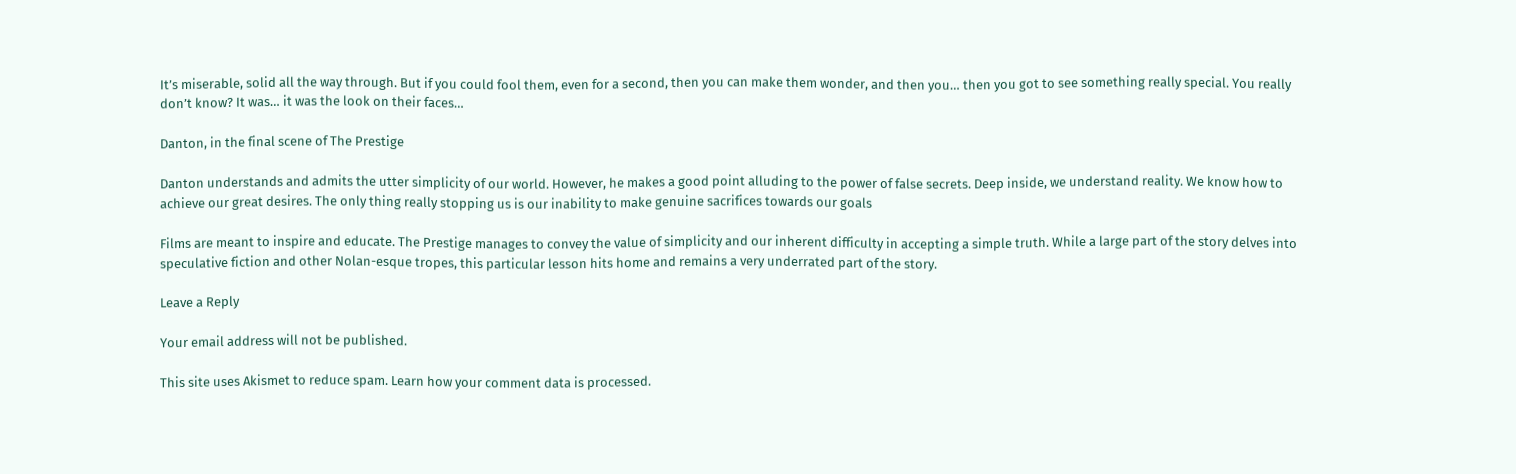It’s miserable, solid all the way through. But if you could fool them, even for a second, then you can make them wonder, and then you… then you got to see something really special. You really don’t know? It was… it was the look on their faces…

Danton, in the final scene of The Prestige

Danton understands and admits the utter simplicity of our world. However, he makes a good point alluding to the power of false secrets. Deep inside, we understand reality. We know how to achieve our great desires. The only thing really stopping us is our inability to make genuine sacrifices towards our goals

Films are meant to inspire and educate. The Prestige manages to convey the value of simplicity and our inherent difficulty in accepting a simple truth. While a large part of the story delves into speculative fiction and other Nolan-esque tropes, this particular lesson hits home and remains a very underrated part of the story.

Leave a Reply

Your email address will not be published.

This site uses Akismet to reduce spam. Learn how your comment data is processed.